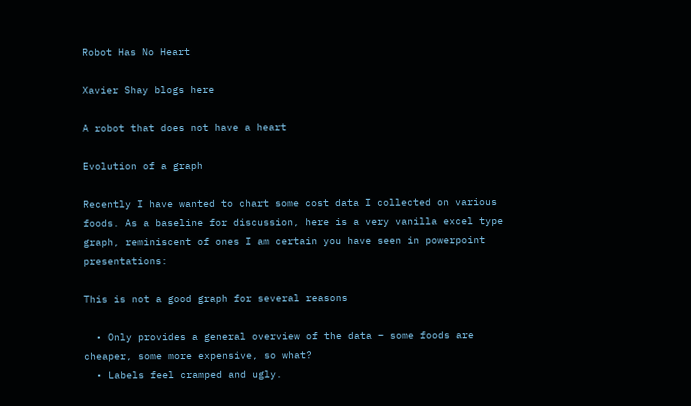Robot Has No Heart

Xavier Shay blogs here

A robot that does not have a heart

Evolution of a graph

Recently I have wanted to chart some cost data I collected on various foods. As a baseline for discussion, here is a very vanilla excel type graph, reminiscent of ones I am certain you have seen in powerpoint presentations:

This is not a good graph for several reasons

  • Only provides a general overview of the data – some foods are cheaper, some more expensive, so what?
  • Labels feel cramped and ugly.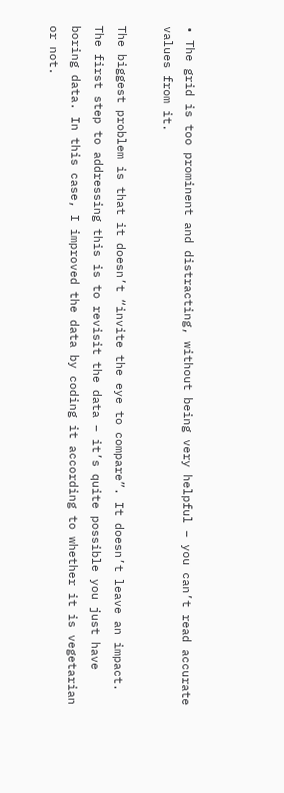• The grid is too prominent and distracting, without being very helpful – you can’t read accurate values from it.

The biggest problem is that it doesn’t “invite the eye to compare”. It doesn’t leave an impact. The first step to addressing this is to revisit the data – it’s quite possible you just have boring data. In this case, I improved the data by coding it according to whether it is vegetarian or not.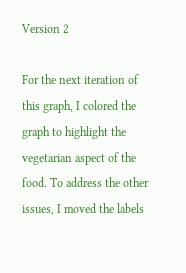Version 2

For the next iteration of this graph, I colored the graph to highlight the vegetarian aspect of the food. To address the other issues, I moved the labels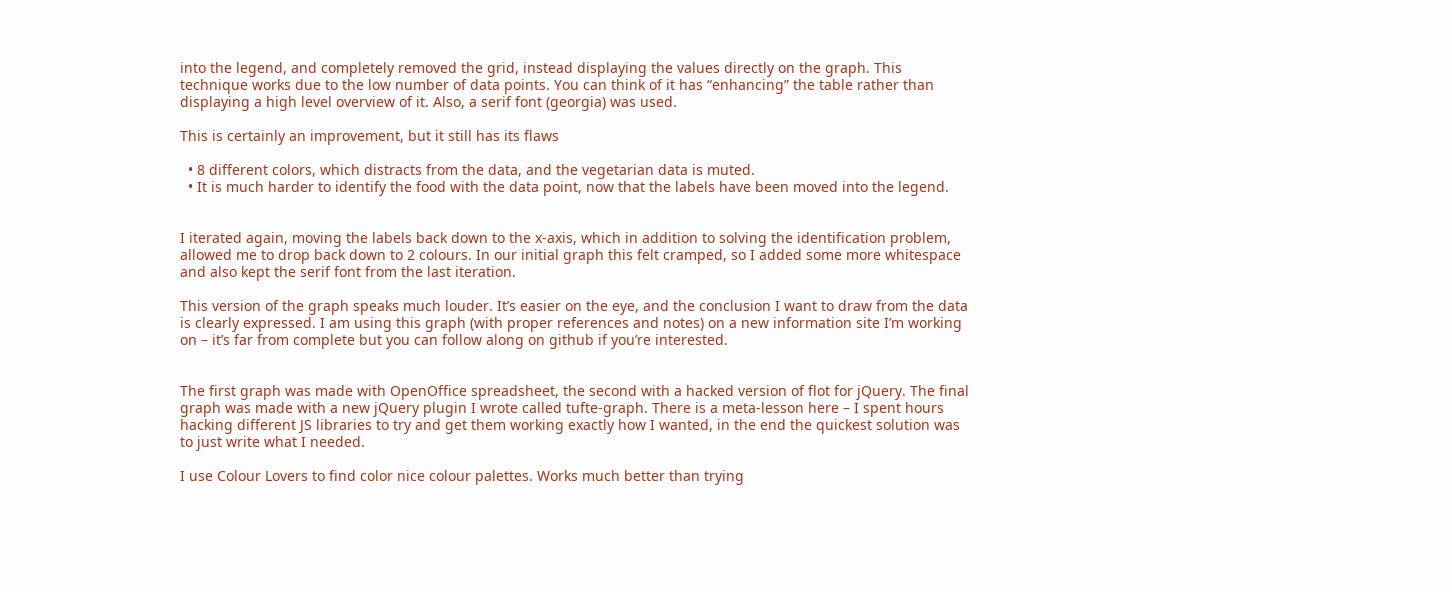into the legend, and completely removed the grid, instead displaying the values directly on the graph. This technique works due to the low number of data points. You can think of it has “enhancing” the table rather than displaying a high level overview of it. Also, a serif font (georgia) was used.

This is certainly an improvement, but it still has its flaws

  • 8 different colors, which distracts from the data, and the vegetarian data is muted.
  • It is much harder to identify the food with the data point, now that the labels have been moved into the legend.


I iterated again, moving the labels back down to the x-axis, which in addition to solving the identification problem, allowed me to drop back down to 2 colours. In our initial graph this felt cramped, so I added some more whitespace and also kept the serif font from the last iteration.

This version of the graph speaks much louder. It’s easier on the eye, and the conclusion I want to draw from the data is clearly expressed. I am using this graph (with proper references and notes) on a new information site I’m working on – it’s far from complete but you can follow along on github if you’re interested.


The first graph was made with OpenOffice spreadsheet, the second with a hacked version of flot for jQuery. The final graph was made with a new jQuery plugin I wrote called tufte-graph. There is a meta-lesson here – I spent hours hacking different JS libraries to try and get them working exactly how I wanted, in the end the quickest solution was to just write what I needed.

I use Colour Lovers to find color nice colour palettes. Works much better than trying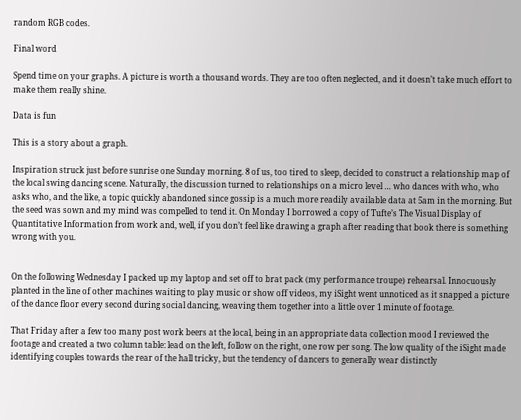random RGB codes.

Final word

Spend time on your graphs. A picture is worth a thousand words. They are too often neglected, and it doesn’t take much effort to make them really shine.

Data is fun

This is a story about a graph.

Inspiration struck just before sunrise one Sunday morning. 8 of us, too tired to sleep, decided to construct a relationship map of the local swing dancing scene. Naturally, the discussion turned to relationships on a micro level … who dances with who, who asks who, and the like, a topic quickly abandoned since gossip is a much more readily available data at 5am in the morning. But the seed was sown and my mind was compelled to tend it. On Monday I borrowed a copy of Tufte’s The Visual Display of Quantitative Information from work and, well, if you don’t feel like drawing a graph after reading that book there is something wrong with you.


On the following Wednesday I packed up my laptop and set off to brat pack (my performance troupe) rehearsal. Innocuously planted in the line of other machines waiting to play music or show off videos, my iSight went unnoticed as it snapped a picture of the dance floor every second during social dancing, weaving them together into a little over 1 minute of footage.

That Friday after a few too many post work beers at the local, being in an appropriate data collection mood I reviewed the footage and created a two column table: lead on the left, follow on the right, one row per song. The low quality of the iSight made identifying couples towards the rear of the hall tricky, but the tendency of dancers to generally wear distinctly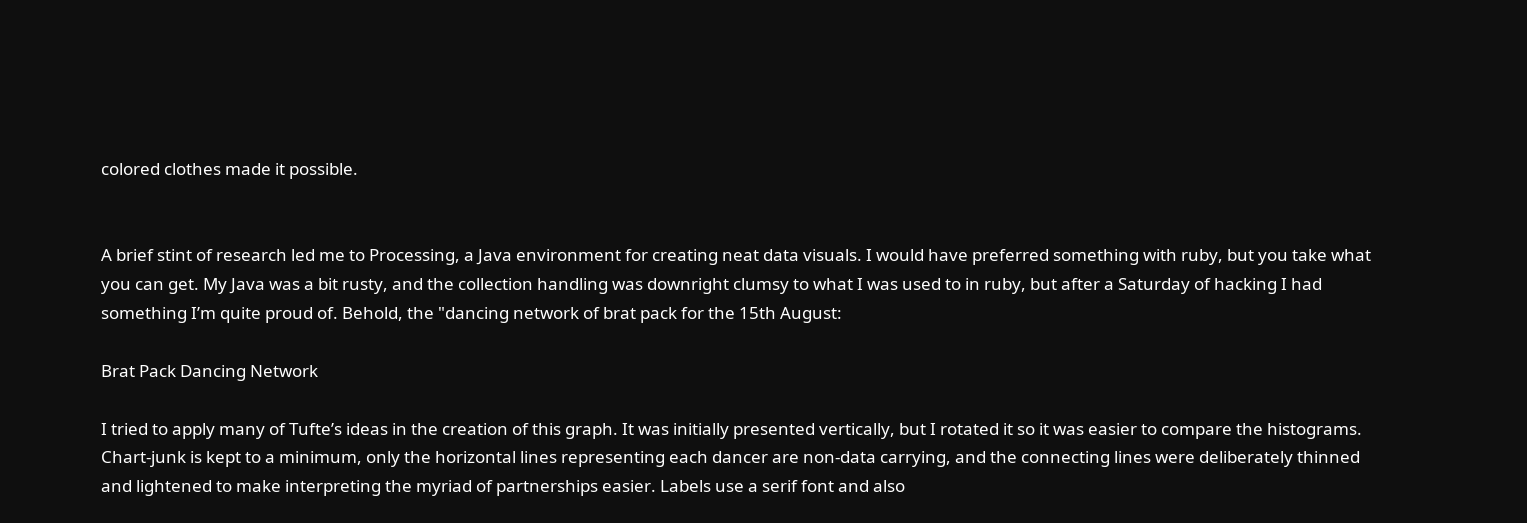colored clothes made it possible.


A brief stint of research led me to Processing, a Java environment for creating neat data visuals. I would have preferred something with ruby, but you take what you can get. My Java was a bit rusty, and the collection handling was downright clumsy to what I was used to in ruby, but after a Saturday of hacking I had something I’m quite proud of. Behold, the "dancing network of brat pack for the 15th August:

Brat Pack Dancing Network

I tried to apply many of Tufte’s ideas in the creation of this graph. It was initially presented vertically, but I rotated it so it was easier to compare the histograms. Chart-junk is kept to a minimum, only the horizontal lines representing each dancer are non-data carrying, and the connecting lines were deliberately thinned and lightened to make interpreting the myriad of partnerships easier. Labels use a serif font and also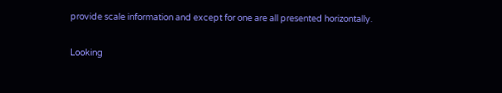provide scale information and except for one are all presented horizontally.

Looking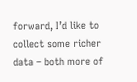forward, I’d like to collect some richer data – both more of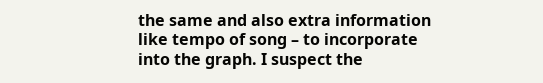the same and also extra information like tempo of song – to incorporate into the graph. I suspect the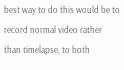best way to do this would be to record normal video rather than timelapse, to both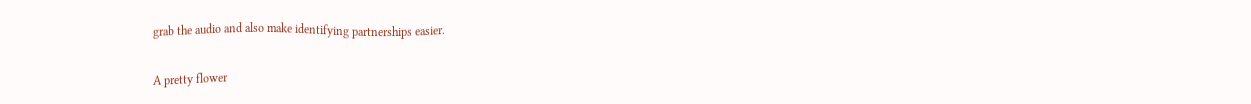grab the audio and also make identifying partnerships easier.

A pretty flower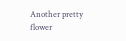Another pretty flower